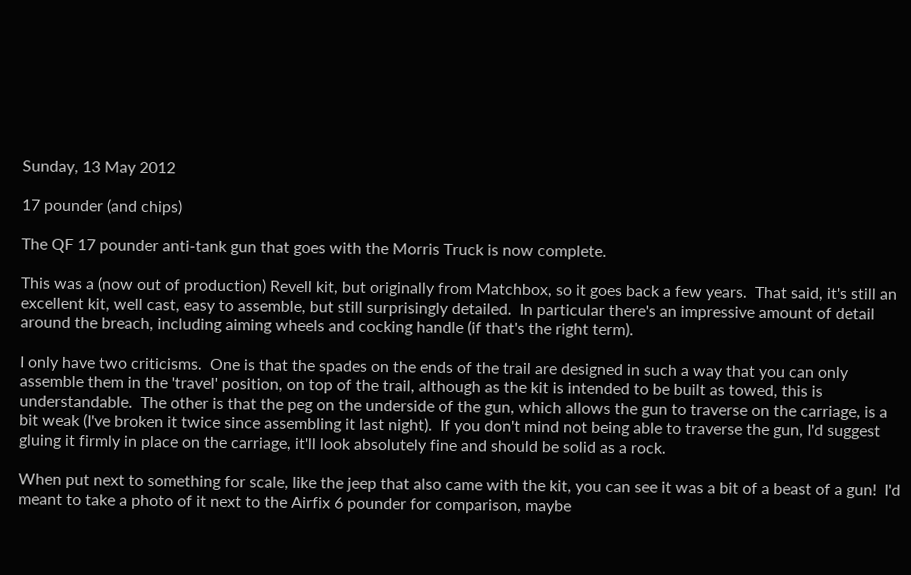Sunday, 13 May 2012

17 pounder (and chips)

The QF 17 pounder anti-tank gun that goes with the Morris Truck is now complete.

This was a (now out of production) Revell kit, but originally from Matchbox, so it goes back a few years.  That said, it's still an excellent kit, well cast, easy to assemble, but still surprisingly detailed.  In particular there's an impressive amount of detail around the breach, including aiming wheels and cocking handle (if that's the right term).

I only have two criticisms.  One is that the spades on the ends of the trail are designed in such a way that you can only assemble them in the 'travel' position, on top of the trail, although as the kit is intended to be built as towed, this is understandable.  The other is that the peg on the underside of the gun, which allows the gun to traverse on the carriage, is a bit weak (I've broken it twice since assembling it last night).  If you don't mind not being able to traverse the gun, I'd suggest gluing it firmly in place on the carriage, it'll look absolutely fine and should be solid as a rock.

When put next to something for scale, like the jeep that also came with the kit, you can see it was a bit of a beast of a gun!  I'd meant to take a photo of it next to the Airfix 6 pounder for comparison, maybe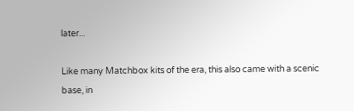later...

Like many Matchbox kits of the era, this also came with a scenic base, in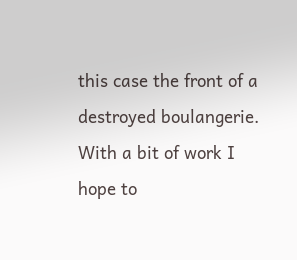this case the front of a destroyed boulangerie.  With a bit of work I hope to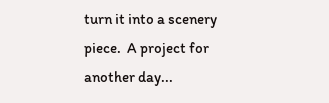turn it into a scenery piece.  A project for another day...